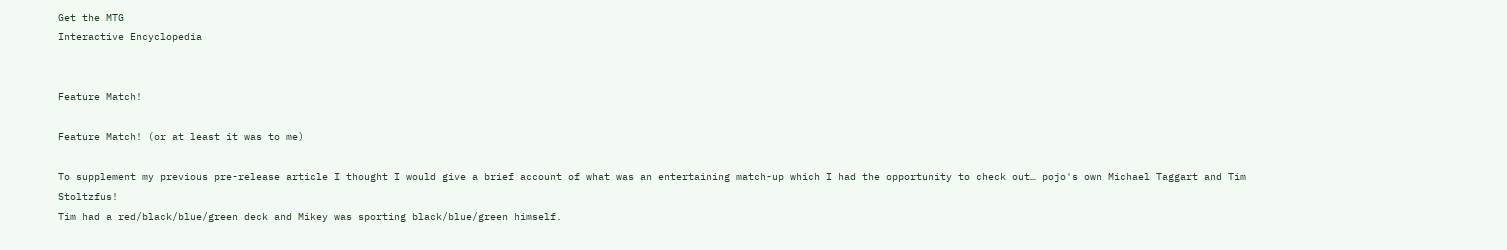Get the MTG
Interactive Encyclopedia


Feature Match!

Feature Match! (or at least it was to me)

To supplement my previous pre-release article I thought I would give a brief account of what was an entertaining match-up which I had the opportunity to check out… pojo's own Michael Taggart and Tim Stoltzfus!
Tim had a red/black/blue/green deck and Mikey was sporting black/blue/green himself.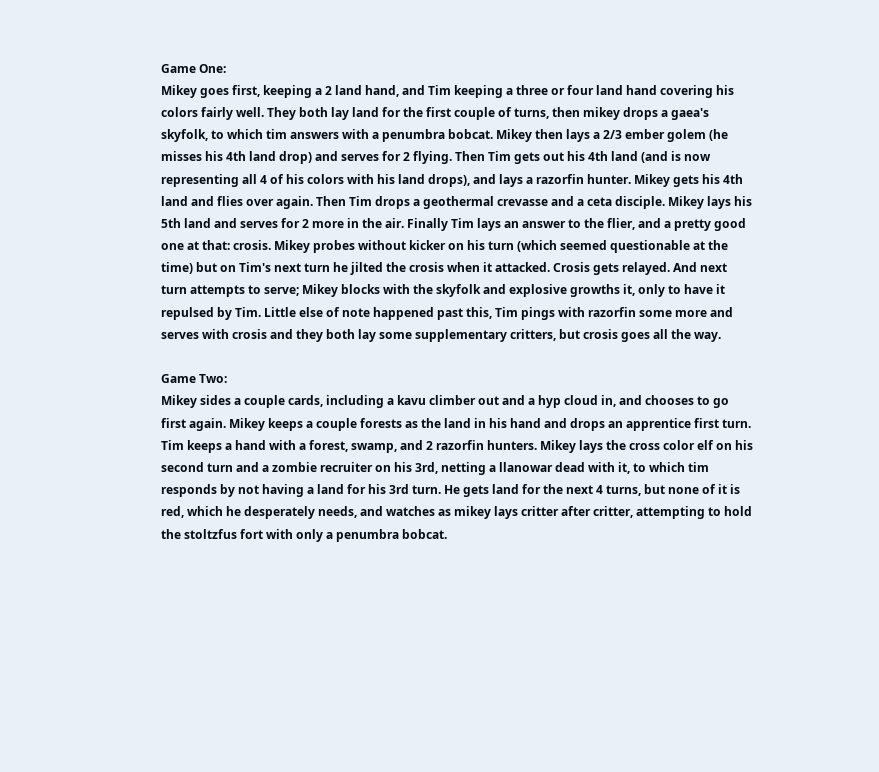Game One:
Mikey goes first, keeping a 2 land hand, and Tim keeping a three or four land hand covering his colors fairly well. They both lay land for the first couple of turns, then mikey drops a gaea's skyfolk, to which tim answers with a penumbra bobcat. Mikey then lays a 2/3 ember golem (he misses his 4th land drop) and serves for 2 flying. Then Tim gets out his 4th land (and is now representing all 4 of his colors with his land drops), and lays a razorfin hunter. Mikey gets his 4th land and flies over again. Then Tim drops a geothermal crevasse and a ceta disciple. Mikey lays his 5th land and serves for 2 more in the air. Finally Tim lays an answer to the flier, and a pretty good one at that: crosis. Mikey probes without kicker on his turn (which seemed questionable at the time) but on Tim's next turn he jilted the crosis when it attacked. Crosis gets relayed. And next turn attempts to serve; Mikey blocks with the skyfolk and explosive growths it, only to have it repulsed by Tim. Little else of note happened past this, Tim pings with razorfin some more and serves with crosis and they both lay some supplementary critters, but crosis goes all the way.

Game Two:
Mikey sides a couple cards, including a kavu climber out and a hyp cloud in, and chooses to go first again. Mikey keeps a couple forests as the land in his hand and drops an apprentice first turn. Tim keeps a hand with a forest, swamp, and 2 razorfin hunters. Mikey lays the cross color elf on his second turn and a zombie recruiter on his 3rd, netting a llanowar dead with it, to which tim responds by not having a land for his 3rd turn. He gets land for the next 4 turns, but none of it is red, which he desperately needs, and watches as mikey lays critter after critter, attempting to hold the stoltzfus fort with only a penumbra bobcat.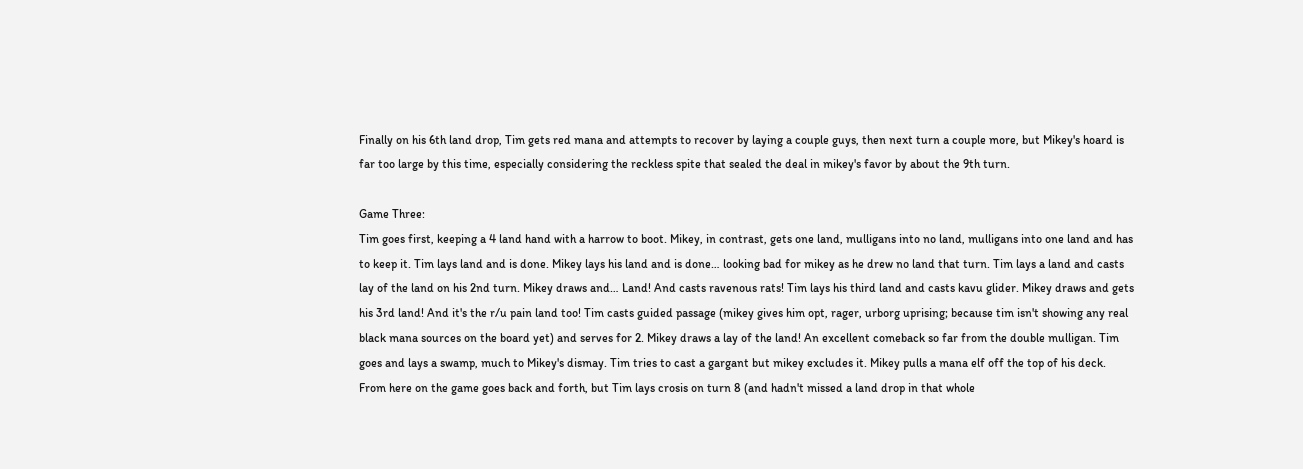Finally on his 6th land drop, Tim gets red mana and attempts to recover by laying a couple guys, then next turn a couple more, but Mikey's hoard is far too large by this time, especially considering the reckless spite that sealed the deal in mikey's favor by about the 9th turn.

Game Three:
Tim goes first, keeping a 4 land hand with a harrow to boot. Mikey, in contrast, gets one land, mulligans into no land, mulligans into one land and has to keep it. Tim lays land and is done. Mikey lays his land and is done… looking bad for mikey as he drew no land that turn. Tim lays a land and casts lay of the land on his 2nd turn. Mikey draws and… Land! And casts ravenous rats! Tim lays his third land and casts kavu glider. Mikey draws and gets his 3rd land! And it's the r/u pain land too! Tim casts guided passage (mikey gives him opt, rager, urborg uprising; because tim isn't showing any real black mana sources on the board yet) and serves for 2. Mikey draws a lay of the land! An excellent comeback so far from the double mulligan. Tim goes and lays a swamp, much to Mikey's dismay. Tim tries to cast a gargant but mikey excludes it. Mikey pulls a mana elf off the top of his deck. From here on the game goes back and forth, but Tim lays crosis on turn 8 (and hadn't missed a land drop in that whole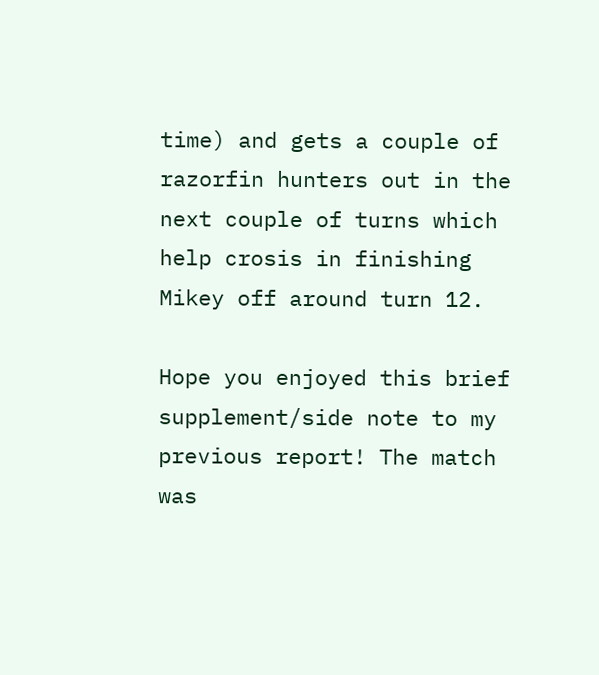time) and gets a couple of razorfin hunters out in the next couple of turns which help crosis in finishing Mikey off around turn 12.

Hope you enjoyed this brief supplement/side note to my previous report! The match was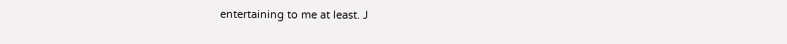entertaining to me at least. J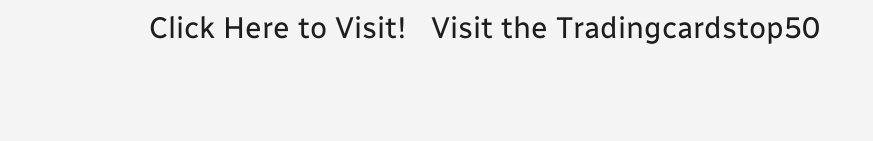Click Here to Visit!   Visit the Tradingcardstop50